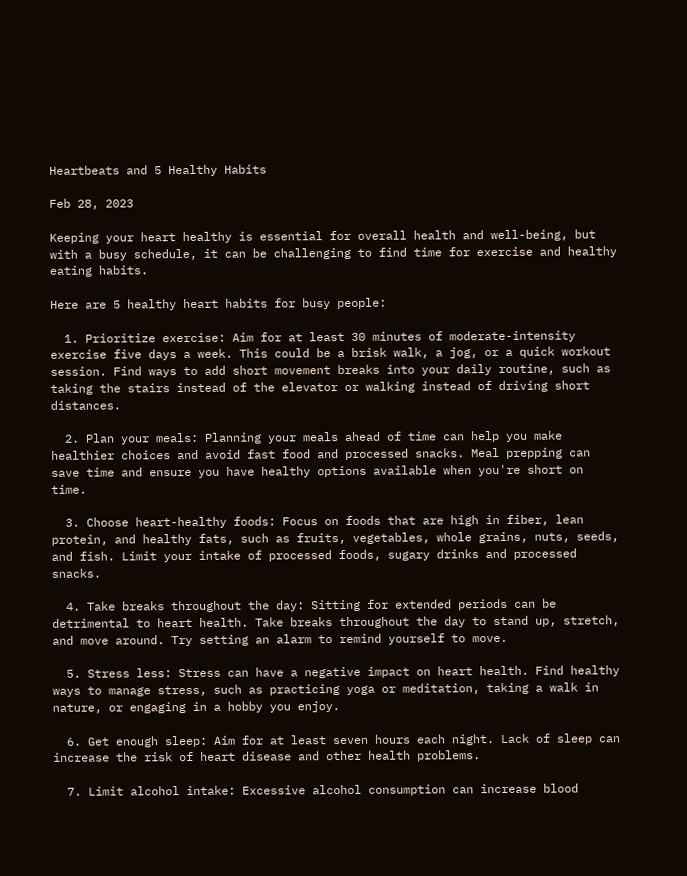Heartbeats and 5 Healthy Habits

Feb 28, 2023

Keeping your heart healthy is essential for overall health and well-being, but with a busy schedule, it can be challenging to find time for exercise and healthy eating habits.

Here are 5 healthy heart habits for busy people:

  1. Prioritize exercise: Aim for at least 30 minutes of moderate-intensity exercise five days a week. This could be a brisk walk, a jog, or a quick workout session. Find ways to add short movement breaks into your daily routine, such as taking the stairs instead of the elevator or walking instead of driving short distances.

  2. Plan your meals: Planning your meals ahead of time can help you make healthier choices and avoid fast food and processed snacks. Meal prepping can save time and ensure you have healthy options available when you're short on time.

  3. Choose heart-healthy foods: Focus on foods that are high in fiber, lean protein, and healthy fats, such as fruits, vegetables, whole grains, nuts, seeds, and fish. Limit your intake of processed foods, sugary drinks and processed snacks.

  4. Take breaks throughout the day: Sitting for extended periods can be detrimental to heart health. Take breaks throughout the day to stand up, stretch, and move around. Try setting an alarm to remind yourself to move.

  5. Stress less: Stress can have a negative impact on heart health. Find healthy ways to manage stress, such as practicing yoga or meditation, taking a walk in nature, or engaging in a hobby you enjoy.

  6. Get enough sleep: Aim for at least seven hours each night. Lack of sleep can increase the risk of heart disease and other health problems.

  7. Limit alcohol intake: Excessive alcohol consumption can increase blood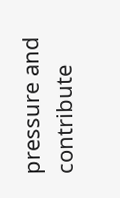pressure and contribute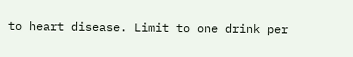to heart disease. Limit to one drink per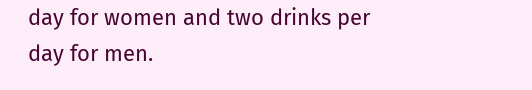day for women and two drinks per day for men.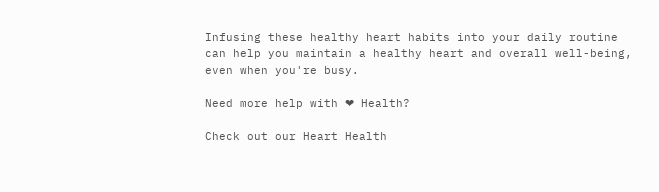Infusing these healthy heart habits into your daily routine can help you maintain a healthy heart and overall well-being, even when you're busy.

Need more help with ❤ Health?

Check out our Heart Health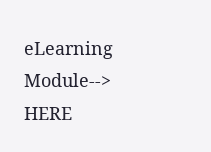eLearning Module--> HERE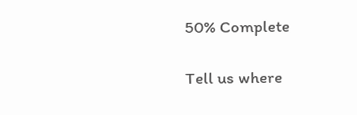50% Complete

Tell us where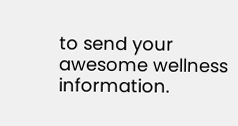to send your awesome wellness information.